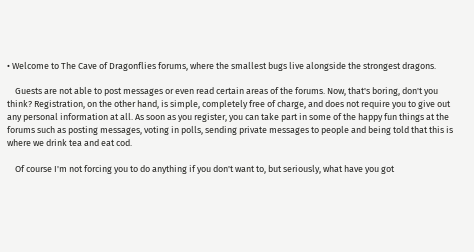• Welcome to The Cave of Dragonflies forums, where the smallest bugs live alongside the strongest dragons.

    Guests are not able to post messages or even read certain areas of the forums. Now, that's boring, don't you think? Registration, on the other hand, is simple, completely free of charge, and does not require you to give out any personal information at all. As soon as you register, you can take part in some of the happy fun things at the forums such as posting messages, voting in polls, sending private messages to people and being told that this is where we drink tea and eat cod.

    Of course I'm not forcing you to do anything if you don't want to, but seriously, what have you got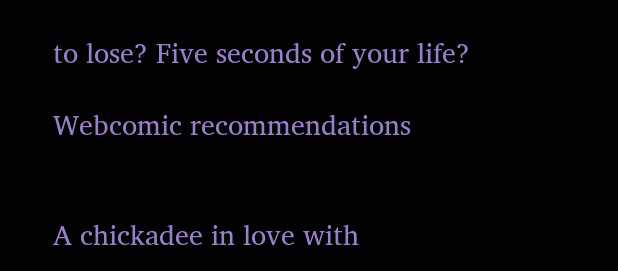to lose? Five seconds of your life?

Webcomic recommendations


A chickadee in love with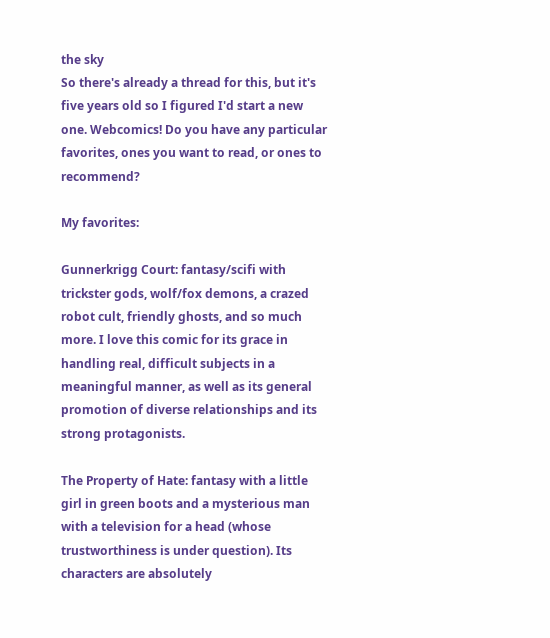the sky
So there's already a thread for this, but it's five years old so I figured I'd start a new one. Webcomics! Do you have any particular favorites, ones you want to read, or ones to recommend?

My favorites:

Gunnerkrigg Court: fantasy/scifi with trickster gods, wolf/fox demons, a crazed robot cult, friendly ghosts, and so much more. I love this comic for its grace in handling real, difficult subjects in a meaningful manner, as well as its general promotion of diverse relationships and its strong protagonists.

The Property of Hate: fantasy with a little girl in green boots and a mysterious man with a television for a head (whose trustworthiness is under question). Its characters are absolutely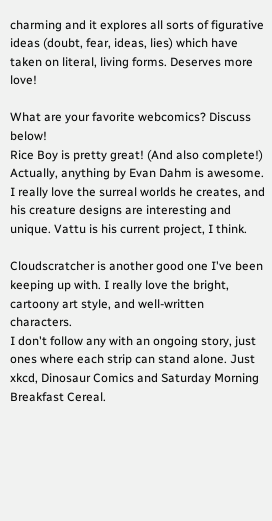charming and it explores all sorts of figurative ideas (doubt, fear, ideas, lies) which have taken on literal, living forms. Deserves more love!

What are your favorite webcomics? Discuss below!
Rice Boy is pretty great! (And also complete!) Actually, anything by Evan Dahm is awesome. I really love the surreal worlds he creates, and his creature designs are interesting and unique. Vattu is his current project, I think.

Cloudscratcher is another good one I've been keeping up with. I really love the bright, cartoony art style, and well-written characters.
I don't follow any with an ongoing story, just ones where each strip can stand alone. Just xkcd, Dinosaur Comics and Saturday Morning Breakfast Cereal.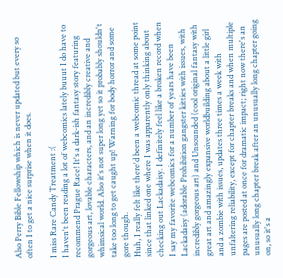Also Perry Bible Fellowship which is never updated but every so often I to get a nice surprise when it does.

I miss Rare Candy Treatment :(
I haven't been reading a lot of webcomics lately buuut I do have to recommend Prague Race! It's a dark-ish fantasy story featuring gorgeous art, lovable characters, and an incredibly creative and whimsical world. Also it's not super long yet so it probably shouldn't take too long to get caught up! Warning for body horror and some gore though.
Huh, I really felt like there'd been a webcomic thread at some point since that linked one where I was apparently only thinking about checking out Lackadaisy. I definitely feel like a broken record when I say my favorite webcomics for a number of years have been Lackadaisy (adorable Prohibition gangster kitties with issues, with incredibly gorgeous art) and Unsounded (cool original fantasy with great art and amazingly expansive worldbuilding about a little girl and a zombie with issues, updates three times a week with unfaltering reliability, except for chapter breaks and when multiple pages are posted at once for dramatic impact; right now there's an unusually long chapter break after an unusually long chapter going on, so it's a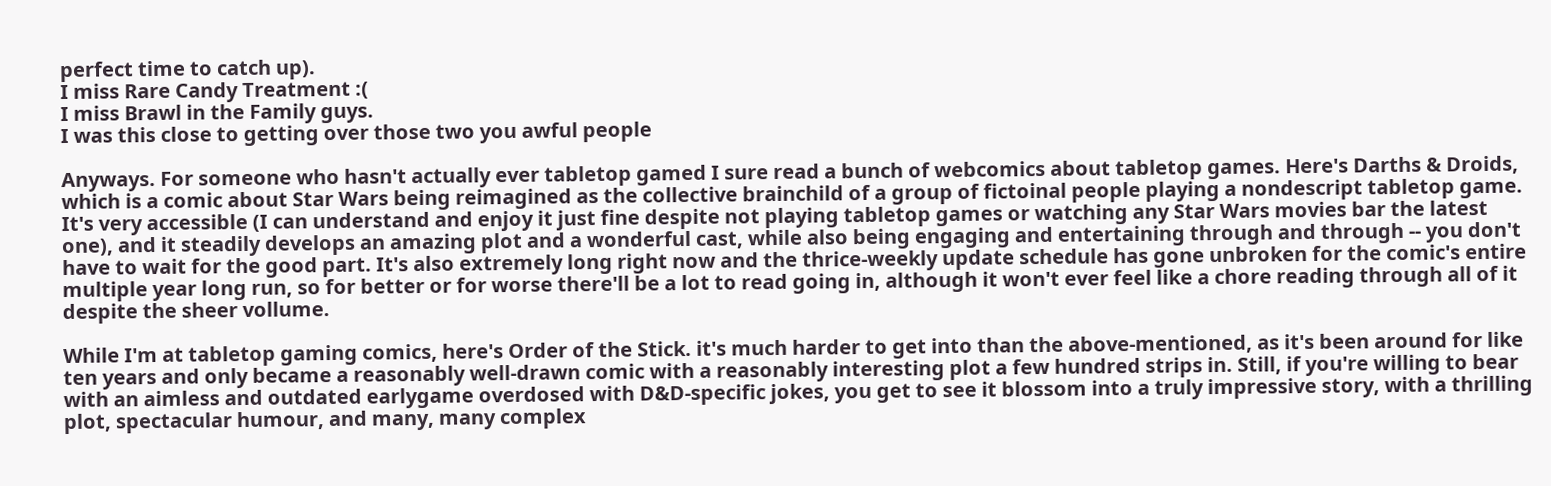perfect time to catch up).
I miss Rare Candy Treatment :(
I miss Brawl in the Family guys.
I was this close to getting over those two you awful people

Anyways. For someone who hasn't actually ever tabletop gamed I sure read a bunch of webcomics about tabletop games. Here's Darths & Droids, which is a comic about Star Wars being reimagined as the collective brainchild of a group of fictoinal people playing a nondescript tabletop game. It's very accessible (I can understand and enjoy it just fine despite not playing tabletop games or watching any Star Wars movies bar the latest one), and it steadily develops an amazing plot and a wonderful cast, while also being engaging and entertaining through and through -- you don't have to wait for the good part. It's also extremely long right now and the thrice-weekly update schedule has gone unbroken for the comic's entire multiple year long run, so for better or for worse there'll be a lot to read going in, although it won't ever feel like a chore reading through all of it despite the sheer vollume.

While I'm at tabletop gaming comics, here's Order of the Stick. it's much harder to get into than the above-mentioned, as it's been around for like ten years and only became a reasonably well-drawn comic with a reasonably interesting plot a few hundred strips in. Still, if you're willing to bear with an aimless and outdated earlygame overdosed with D&D-specific jokes, you get to see it blossom into a truly impressive story, with a thrilling plot, spectacular humour, and many, many complex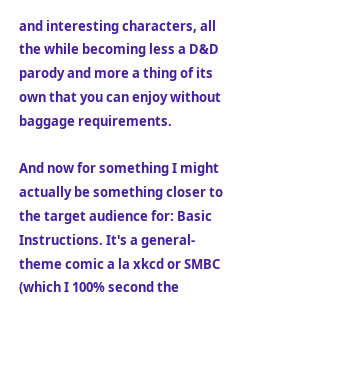and interesting characters, all the while becoming less a D&D parody and more a thing of its own that you can enjoy without baggage requirements.

And now for something I might actually be something closer to the target audience for: Basic Instructions. It's a general-theme comic a la xkcd or SMBC (which I 100% second the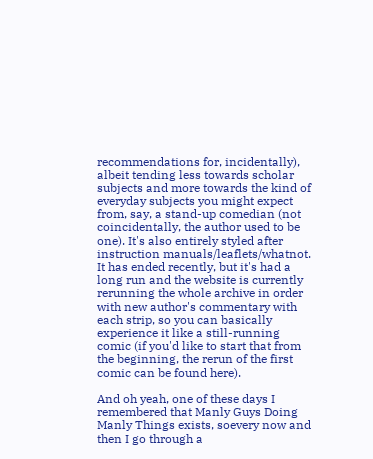recommendations for, incidentally), albeit tending less towards scholar subjects and more towards the kind of everyday subjects you might expect from, say, a stand-up comedian (not coincidentally, the author used to be one). It's also entirely styled after instruction manuals/leaflets/whatnot. It has ended recently, but it's had a long run and the website is currently rerunning the whole archive in order with new author's commentary with each strip, so you can basically experience it like a still-running comic (if you'd like to start that from the beginning, the rerun of the first comic can be found here).

And oh yeah, one of these days I remembered that Manly Guys Doing Manly Things exists, soevery now and then I go through a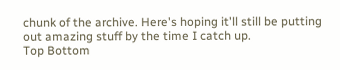chunk of the archive. Here's hoping it'll still be putting out amazing stuff by the time I catch up.
Top Bottom